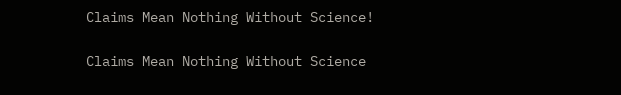Claims Mean Nothing Without Science!

Claims Mean Nothing Without Science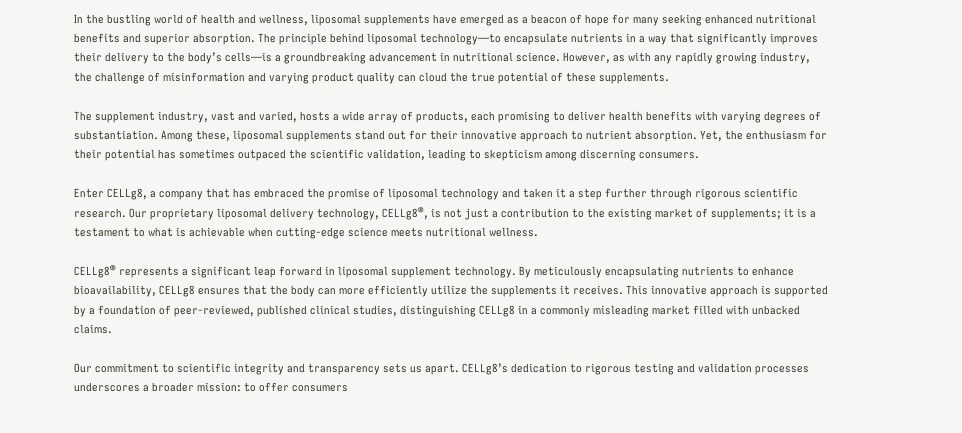In the bustling world of health and wellness, liposomal supplements have emerged as a beacon of hope for many seeking enhanced nutritional benefits and superior absorption. The principle behind liposomal technology—to encapsulate nutrients in a way that significantly improves their delivery to the body’s cells—is a groundbreaking advancement in nutritional science. However, as with any rapidly growing industry, the challenge of misinformation and varying product quality can cloud the true potential of these supplements.

The supplement industry, vast and varied, hosts a wide array of products, each promising to deliver health benefits with varying degrees of substantiation. Among these, liposomal supplements stand out for their innovative approach to nutrient absorption. Yet, the enthusiasm for their potential has sometimes outpaced the scientific validation, leading to skepticism among discerning consumers.

Enter CELLg8, a company that has embraced the promise of liposomal technology and taken it a step further through rigorous scientific research. Our proprietary liposomal delivery technology, CELLg8®, is not just a contribution to the existing market of supplements; it is a testament to what is achievable when cutting-edge science meets nutritional wellness.

CELLg8® represents a significant leap forward in liposomal supplement technology. By meticulously encapsulating nutrients to enhance bioavailability, CELLg8 ensures that the body can more efficiently utilize the supplements it receives. This innovative approach is supported by a foundation of peer-reviewed, published clinical studies, distinguishing CELLg8 in a commonly misleading market filled with unbacked claims.

Our commitment to scientific integrity and transparency sets us apart. CELLg8’s dedication to rigorous testing and validation processes underscores a broader mission: to offer consumers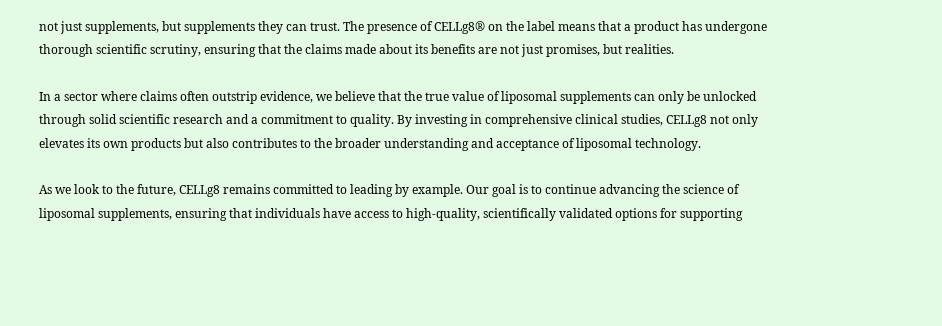not just supplements, but supplements they can trust. The presence of CELLg8® on the label means that a product has undergone thorough scientific scrutiny, ensuring that the claims made about its benefits are not just promises, but realities.

In a sector where claims often outstrip evidence, we believe that the true value of liposomal supplements can only be unlocked through solid scientific research and a commitment to quality. By investing in comprehensive clinical studies, CELLg8 not only elevates its own products but also contributes to the broader understanding and acceptance of liposomal technology.

As we look to the future, CELLg8 remains committed to leading by example. Our goal is to continue advancing the science of liposomal supplements, ensuring that individuals have access to high-quality, scientifically validated options for supporting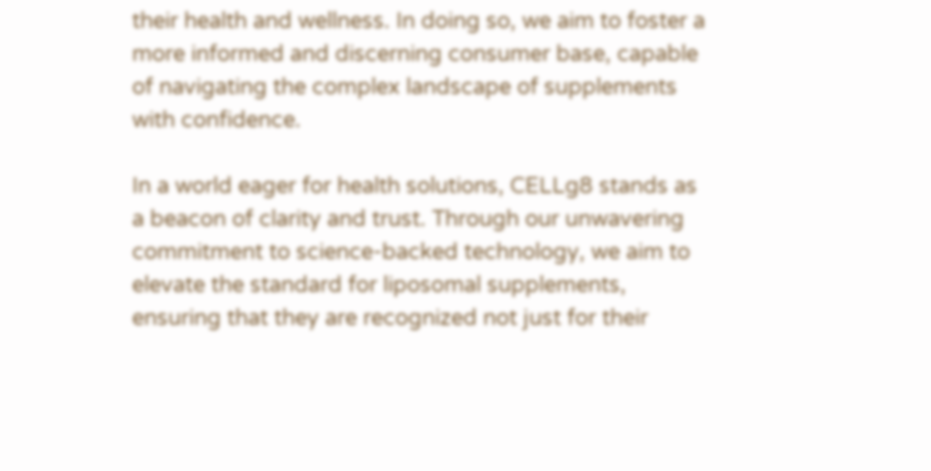their health and wellness. In doing so, we aim to foster a more informed and discerning consumer base, capable of navigating the complex landscape of supplements with confidence.

In a world eager for health solutions, CELLg8 stands as a beacon of clarity and trust. Through our unwavering commitment to science-backed technology, we aim to elevate the standard for liposomal supplements, ensuring that they are recognized not just for their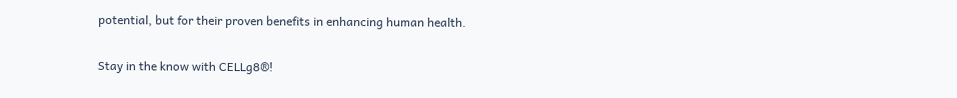potential, but for their proven benefits in enhancing human health.

Stay in the know with CELLg8®!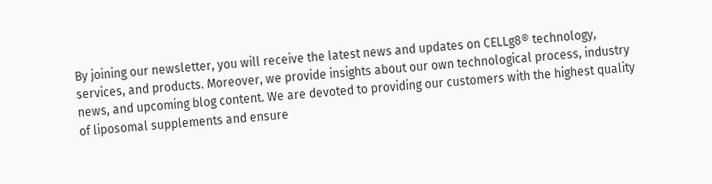By joining our newsletter, you will receive the latest news and updates on CELLg8® technology, services, and products. Moreover, we provide insights about our own technological process, industry news, and upcoming blog content. We are devoted to providing our customers with the highest quality of liposomal supplements and ensure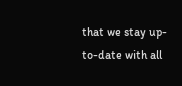that we stay up-to-date with all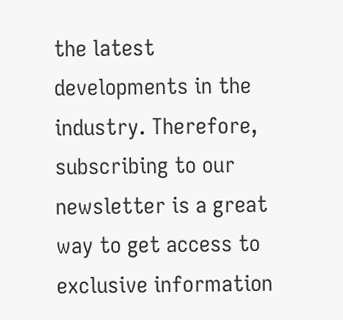the latest developments in the industry. Therefore, subscribing to our newsletter is a great way to get access to exclusive information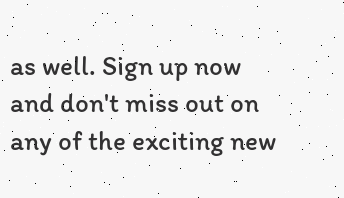as well. Sign up now and don't miss out on any of the exciting new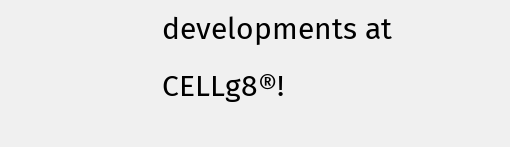developments at CELLg8®!